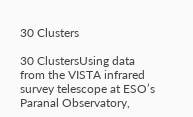30 Clusters

30 ClustersUsing data from the VISTA infrared survey telescope at ESO’s Paranal Observatory,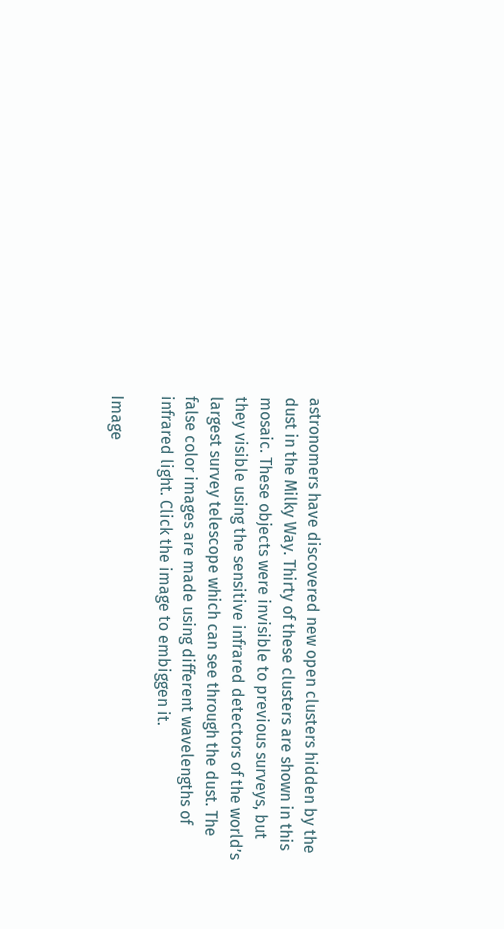astronomers have discovered new open clusters hidden by the dust in the Milky Way. Thirty of these clusters are shown in this mosaic. These objects were invisible to previous surveys, but they visible using the sensitive infrared detectors of the world’s largest survey telescope which can see through the dust. The false color images are made using different wavelengths of infrared light. Click the image to embiggen it.

Image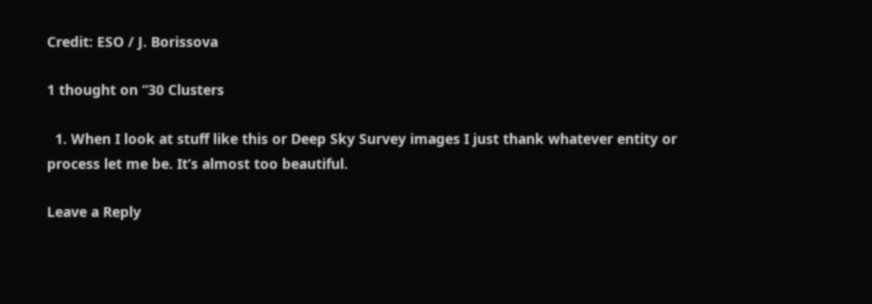Credit: ESO / J. Borissova

1 thought on “30 Clusters

  1. When I look at stuff like this or Deep Sky Survey images I just thank whatever entity or process let me be. It’s almost too beautiful.

Leave a Reply